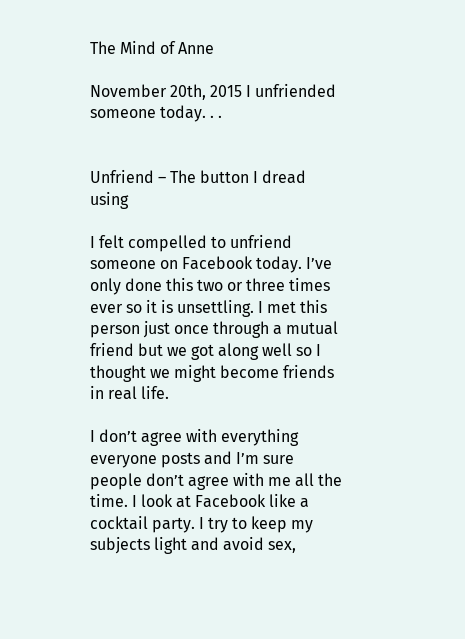The Mind of Anne

November 20th, 2015 I unfriended someone today. . .


Unfriend – The button I dread using

I felt compelled to unfriend someone on Facebook today. I’ve only done this two or three times ever so it is unsettling. I met this person just once through a mutual friend but we got along well so I thought we might become friends in real life.

I don’t agree with everything everyone posts and I’m sure people don’t agree with me all the time. I look at Facebook like a cocktail party. I try to keep my subjects light and avoid sex,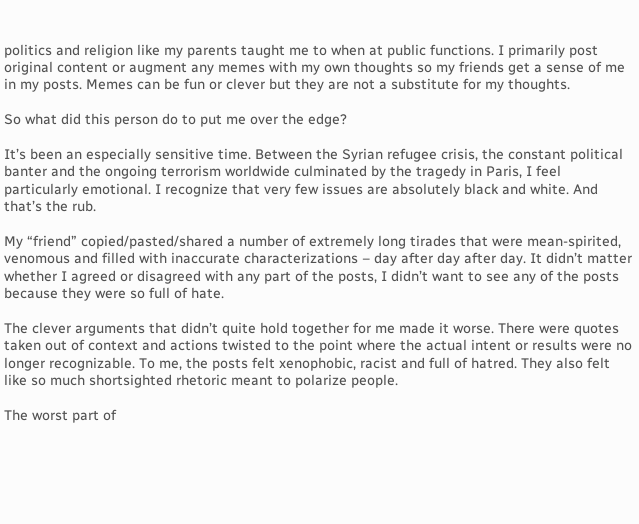politics and religion like my parents taught me to when at public functions. I primarily post original content or augment any memes with my own thoughts so my friends get a sense of me in my posts. Memes can be fun or clever but they are not a substitute for my thoughts.

So what did this person do to put me over the edge?

It’s been an especially sensitive time. Between the Syrian refugee crisis, the constant political banter and the ongoing terrorism worldwide culminated by the tragedy in Paris, I feel particularly emotional. I recognize that very few issues are absolutely black and white. And that’s the rub.

My “friend” copied/pasted/shared a number of extremely long tirades that were mean-spirited, venomous and filled with inaccurate characterizations – day after day after day. It didn’t matter whether I agreed or disagreed with any part of the posts, I didn’t want to see any of the posts because they were so full of hate.

The clever arguments that didn’t quite hold together for me made it worse. There were quotes taken out of context and actions twisted to the point where the actual intent or results were no longer recognizable. To me, the posts felt xenophobic, racist and full of hatred. They also felt like so much shortsighted rhetoric meant to polarize people.

The worst part of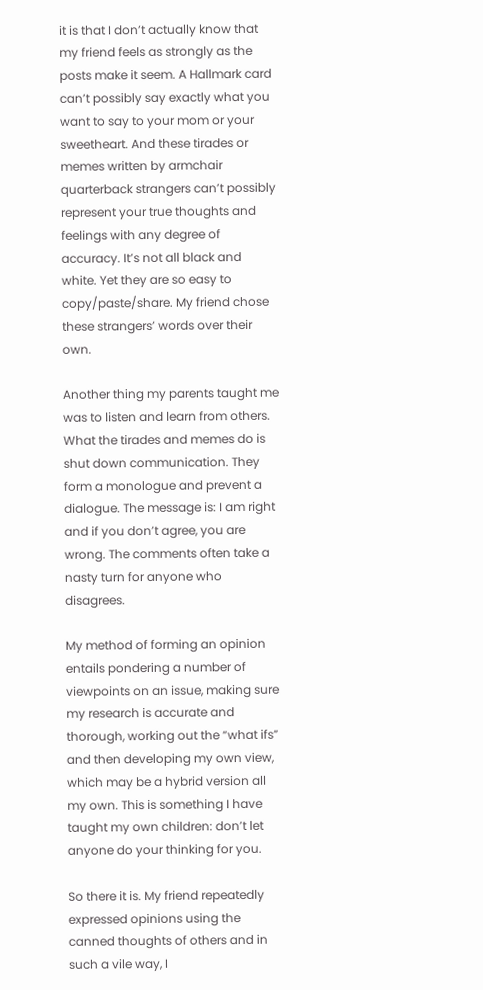it is that I don’t actually know that my friend feels as strongly as the posts make it seem. A Hallmark card can’t possibly say exactly what you want to say to your mom or your sweetheart. And these tirades or memes written by armchair quarterback strangers can’t possibly represent your true thoughts and feelings with any degree of accuracy. It’s not all black and white. Yet they are so easy to copy/paste/share. My friend chose these strangers’ words over their own.

Another thing my parents taught me was to listen and learn from others. What the tirades and memes do is shut down communication. They form a monologue and prevent a dialogue. The message is: I am right and if you don’t agree, you are wrong. The comments often take a nasty turn for anyone who disagrees.

My method of forming an opinion entails pondering a number of viewpoints on an issue, making sure my research is accurate and thorough, working out the “what ifs” and then developing my own view, which may be a hybrid version all my own. This is something I have taught my own children: don’t let anyone do your thinking for you.

So there it is. My friend repeatedly expressed opinions using the canned thoughts of others and in such a vile way, I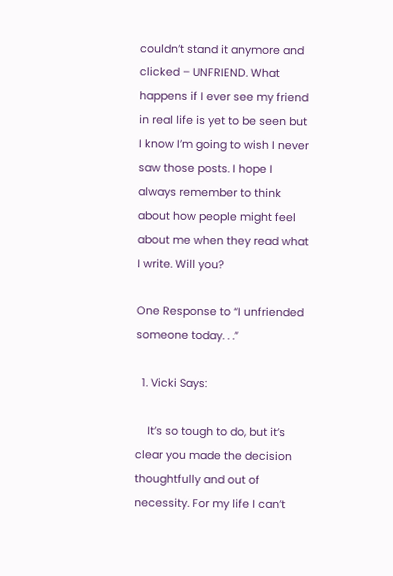couldn’t stand it anymore and clicked – UNFRIEND. What happens if I ever see my friend in real life is yet to be seen but I know I’m going to wish I never saw those posts. I hope I always remember to think about how people might feel about me when they read what I write. Will you?

One Response to “I unfriended someone today. . .”

  1. Vicki Says:

    It’s so tough to do, but it’s clear you made the decision thoughtfully and out of necessity. For my life I can’t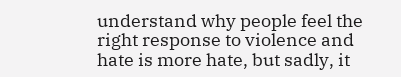understand why people feel the right response to violence and hate is more hate, but sadly, it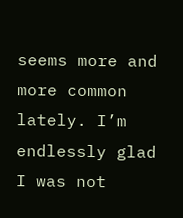seems more and more common lately. I’m endlessly glad I was not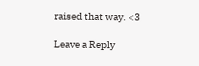raised that way. <3

Leave a Reply